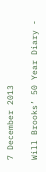7 December 2013

Will Brooks’ 50 Year Diary -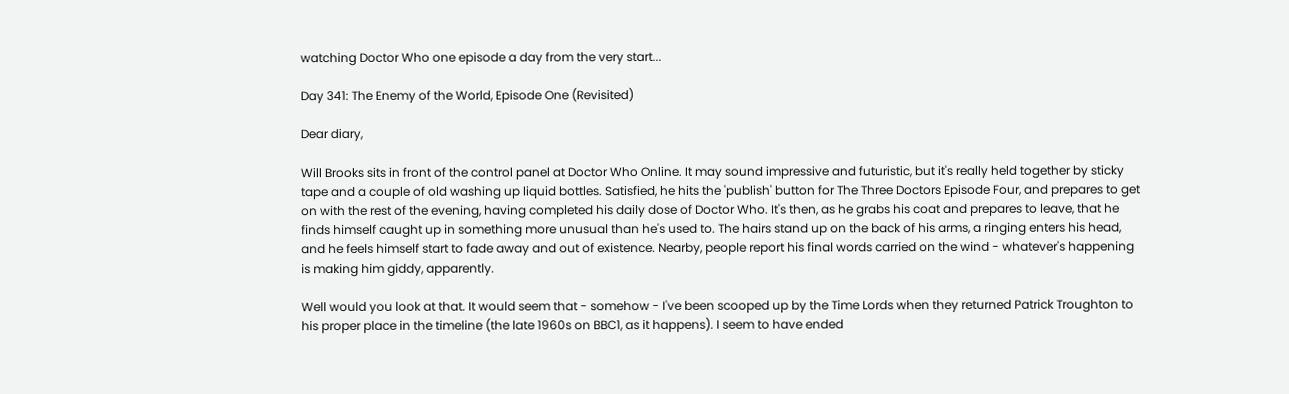watching Doctor Who one episode a day from the very start...

Day 341: The Enemy of the World, Episode One (Revisited)

Dear diary,

Will Brooks sits in front of the control panel at Doctor Who Online. It may sound impressive and futuristic, but it's really held together by sticky tape and a couple of old washing up liquid bottles. Satisfied, he hits the 'publish' button for The Three Doctors Episode Four, and prepares to get on with the rest of the evening, having completed his daily dose of Doctor Who. It's then, as he grabs his coat and prepares to leave, that he finds himself caught up in something more unusual than he's used to. The hairs stand up on the back of his arms, a ringing enters his head, and he feels himself start to fade away and out of existence. Nearby, people report his final words carried on the wind - whatever's happening is making him giddy, apparently.

Well would you look at that. It would seem that - somehow - I've been scooped up by the Time Lords when they returned Patrick Troughton to his proper place in the timeline (the late 1960s on BBC1, as it happens). I seem to have ended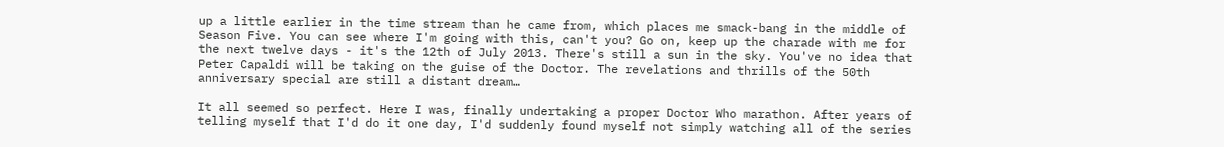up a little earlier in the time stream than he came from, which places me smack-bang in the middle of Season Five. You can see where I'm going with this, can't you? Go on, keep up the charade with me for the next twelve days - it's the 12th of July 2013. There's still a sun in the sky. You've no idea that Peter Capaldi will be taking on the guise of the Doctor. The revelations and thrills of the 50th anniversary special are still a distant dream…

It all seemed so perfect. Here I was, finally undertaking a proper Doctor Who marathon. After years of telling myself that I'd do it one day, I'd suddenly found myself not simply watching all of the series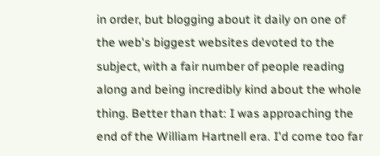in order, but blogging about it daily on one of the web's biggest websites devoted to the subject, with a fair number of people reading along and being incredibly kind about the whole thing. Better than that: I was approaching the end of the William Hartnell era. I'd come too far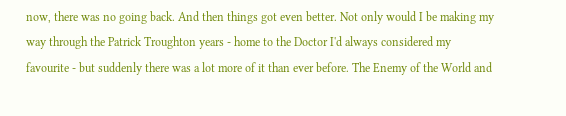now, there was no going back. And then things got even better. Not only would I be making my way through the Patrick Troughton years - home to the Doctor I'd always considered my favourite - but suddenly there was a lot more of it than ever before. The Enemy of the World and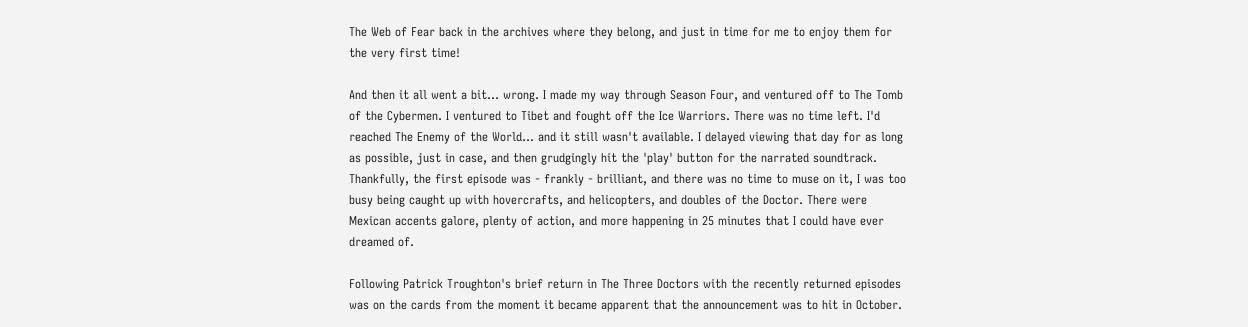The Web of Fear back in the archives where they belong, and just in time for me to enjoy them for the very first time!

And then it all went a bit… wrong. I made my way through Season Four, and ventured off to The Tomb of the Cybermen. I ventured to Tibet and fought off the Ice Warriors. There was no time left. I'd reached The Enemy of the World… and it still wasn't available. I delayed viewing that day for as long as possible, just in case, and then grudgingly hit the 'play' button for the narrated soundtrack. Thankfully, the first episode was - frankly - brilliant, and there was no time to muse on it, I was too busy being caught up with hovercrafts, and helicopters, and doubles of the Doctor. There were Mexican accents galore, plenty of action, and more happening in 25 minutes that I could have ever dreamed of.

Following Patrick Troughton's brief return in The Three Doctors with the recently returned episodes was on the cards from the moment it became apparent that the announcement was to hit in October.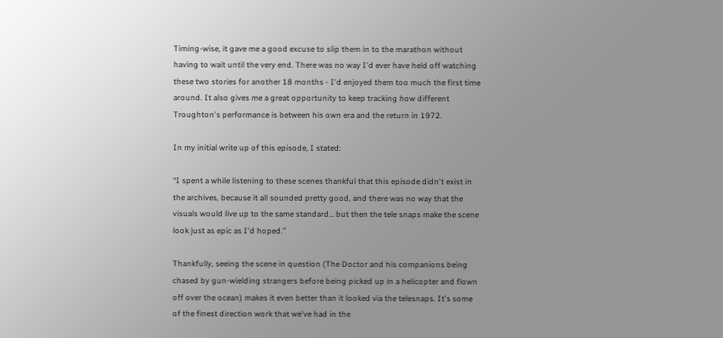Timing-wise, it gave me a good excuse to slip them in to the marathon without having to wait until the very end. There was no way I'd ever have held off watching these two stories for another 18 months - I'd enjoyed them too much the first time around. It also gives me a great opportunity to keep tracking how different Troughton's performance is between his own era and the return in 1972.

In my initial write up of this episode, I stated:

“I spent a while listening to these scenes thankful that this episode didn't exist in the archives, because it all sounded pretty good, and there was no way that the visuals would live up to the same standard… but then the tele snaps make the scene look just as epic as I'd hoped.”

Thankfully, seeing the scene in question (The Doctor and his companions being chased by gun-wielding strangers before being picked up in a helicopter and flown off over the ocean) makes it even better than it looked via the telesnaps. It's some of the finest direction work that we've had in the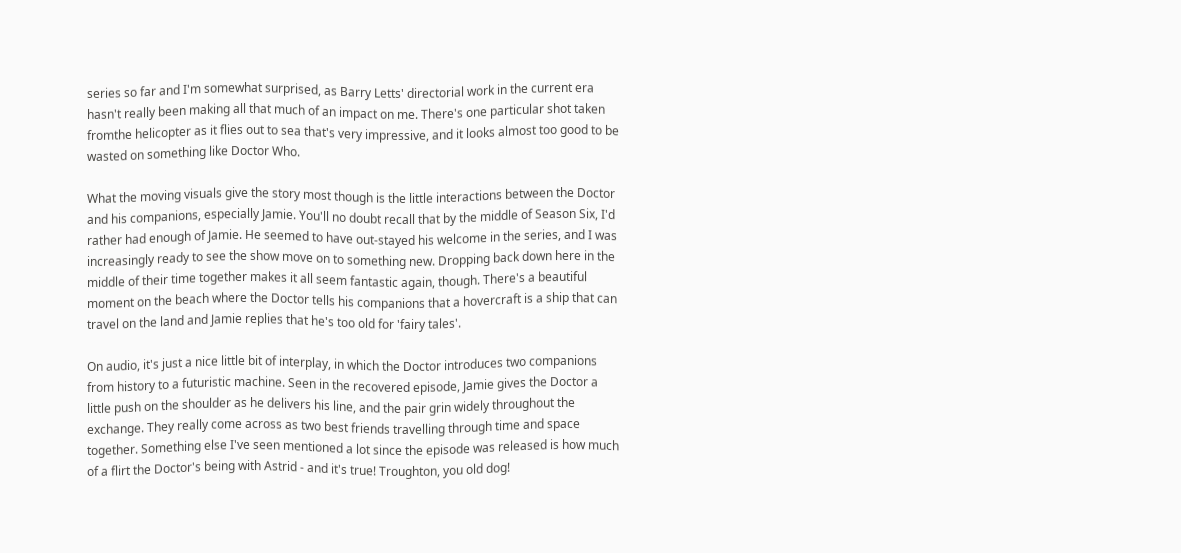series so far and I'm somewhat surprised, as Barry Letts' directorial work in the current era hasn't really been making all that much of an impact on me. There's one particular shot taken fromthe helicopter as it flies out to sea that's very impressive, and it looks almost too good to be wasted on something like Doctor Who.

What the moving visuals give the story most though is the little interactions between the Doctor and his companions, especially Jamie. You'll no doubt recall that by the middle of Season Six, I'd rather had enough of Jamie. He seemed to have out-stayed his welcome in the series, and I was increasingly ready to see the show move on to something new. Dropping back down here in the middle of their time together makes it all seem fantastic again, though. There's a beautiful moment on the beach where the Doctor tells his companions that a hovercraft is a ship that can travel on the land and Jamie replies that he's too old for 'fairy tales'.

On audio, it's just a nice little bit of interplay, in which the Doctor introduces two companions from history to a futuristic machine. Seen in the recovered episode, Jamie gives the Doctor a little push on the shoulder as he delivers his line, and the pair grin widely throughout the exchange. They really come across as two best friends travelling through time and space together. Something else I've seen mentioned a lot since the episode was released is how much of a flirt the Doctor's being with Astrid - and it's true! Troughton, you old dog!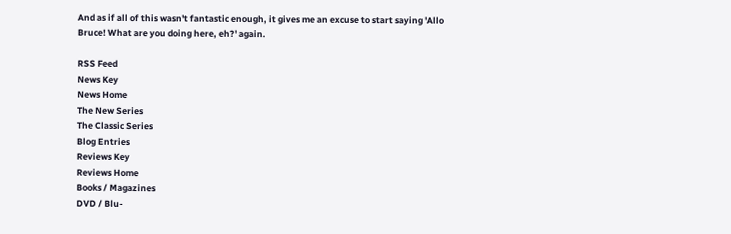And as if all of this wasn't fantastic enough, it gives me an excuse to start saying 'Allo Bruce! What are you doing here, eh?' again.

RSS Feed
News Key
News Home
The New Series
The Classic Series
Blog Entries
Reviews Key
Reviews Home
Books / Magazines
DVD / Blu-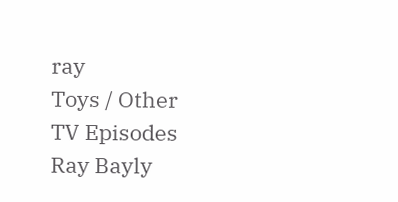ray
Toys / Other
TV Episodes
Ray Bayly